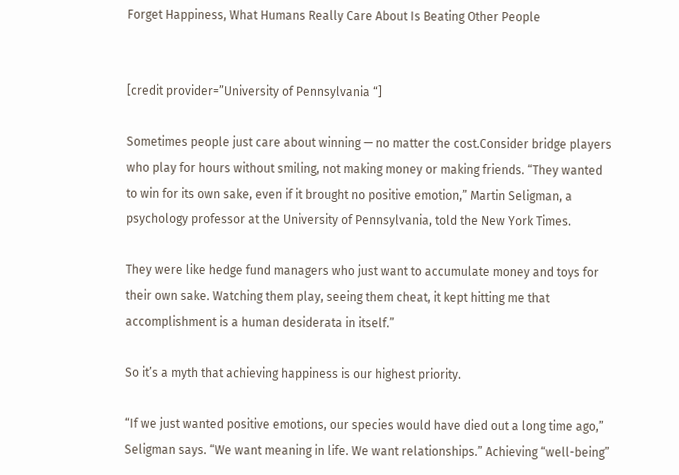Forget Happiness, What Humans Really Care About Is Beating Other People


[credit provider=”University of Pennsylvania “]

Sometimes people just care about winning — no matter the cost.Consider bridge players who play for hours without smiling, not making money or making friends. “They wanted to win for its own sake, even if it brought no positive emotion,” Martin Seligman, a psychology professor at the University of Pennsylvania, told the New York Times.

They were like hedge fund managers who just want to accumulate money and toys for their own sake. Watching them play, seeing them cheat, it kept hitting me that accomplishment is a human desiderata in itself.”

So it’s a myth that achieving happiness is our highest priority.

“If we just wanted positive emotions, our species would have died out a long time ago,” Seligman says. “We want meaning in life. We want relationships.” Achieving “well-being”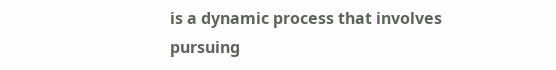is a dynamic process that involves pursuing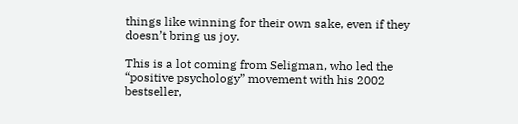things like winning for their own sake, even if they doesn’t bring us joy.

This is a lot coming from Seligman, who led the “positive psychology” movement with his 2002 bestseller,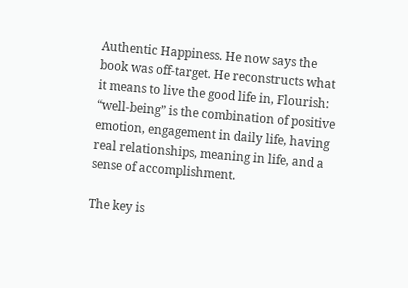Authentic Happiness. He now says the book was off-target. He reconstructs what it means to live the good life in, Flourish: “well-being” is the combination of positive emotion, engagement in daily life, having real relationships, meaning in life, and a sense of accomplishment.

The key is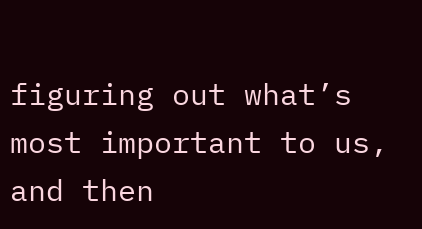figuring out what’s most important to us, and then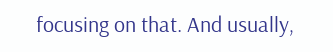focusing on that. And usually,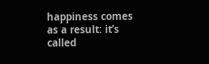happiness comes as a result: it’s called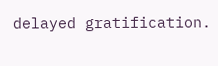delayed gratification.